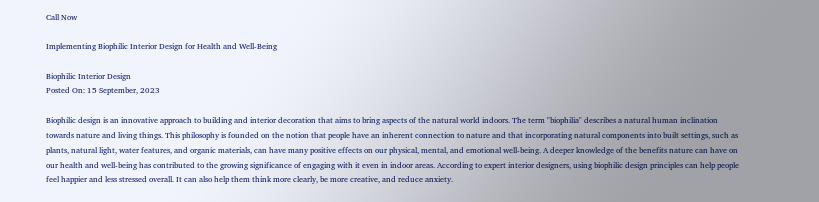Call Now

Implementing Biophilic Interior Design for Health and Well-Being

Biophilic Interior Design
Posted On: 15 September, 2023

Biophilic design is an innovative approach to building and interior decoration that aims to bring aspects of the natural world indoors. The term "biophilia" describes a natural human inclination towards nature and living things. This philosophy is founded on the notion that people have an inherent connection to nature and that incorporating natural components into built settings, such as plants, natural light, water features, and organic materials, can have many positive effects on our physical, mental, and emotional well-being. A deeper knowledge of the benefits nature can have on our health and well-being has contributed to the growing significance of engaging with it even in indoor areas. According to expert interior designers, using biophilic design principles can help people feel happier and less stressed overall. It can also help them think more clearly, be more creative, and reduce anxiety.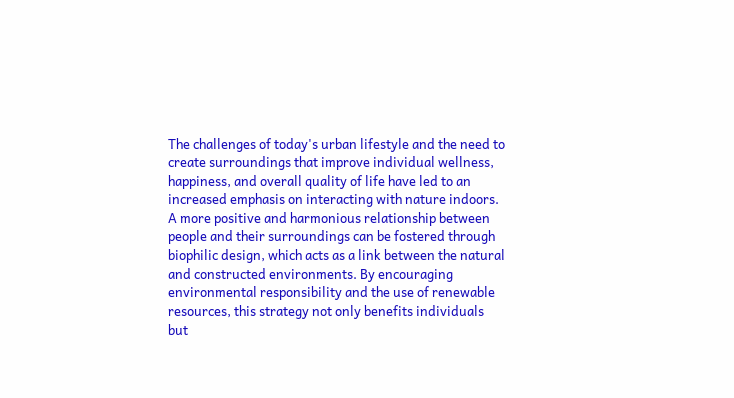The challenges of today's urban lifestyle and the need to create surroundings that improve individual wellness, happiness, and overall quality of life have led to an increased emphasis on interacting with nature indoors. A more positive and harmonious relationship between people and their surroundings can be fostered through biophilic design, which acts as a link between the natural and constructed environments. By encouraging environmental responsibility and the use of renewable resources, this strategy not only benefits individuals but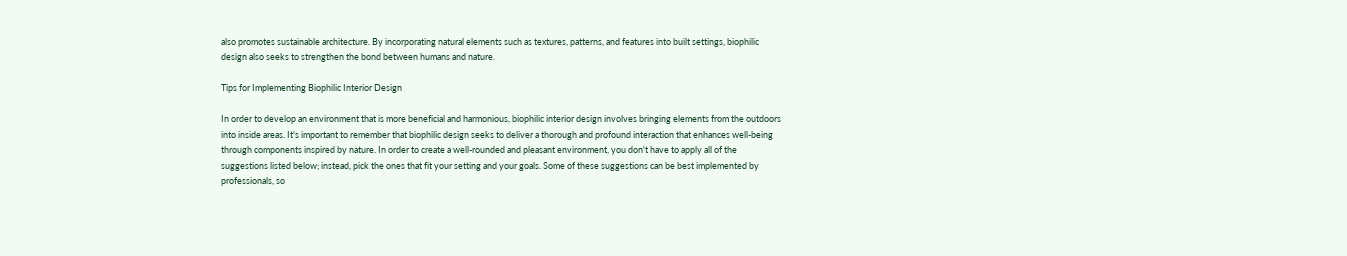also promotes sustainable architecture. By incorporating natural elements such as textures, patterns, and features into built settings, biophilic design also seeks to strengthen the bond between humans and nature.

Tips for Implementing Biophilic Interior Design

In order to develop an environment that is more beneficial and harmonious, biophilic interior design involves bringing elements from the outdoors into inside areas. It's important to remember that biophilic design seeks to deliver a thorough and profound interaction that enhances well-being through components inspired by nature. In order to create a well-rounded and pleasant environment, you don't have to apply all of the suggestions listed below; instead, pick the ones that fit your setting and your goals. Some of these suggestions can be best implemented by professionals, so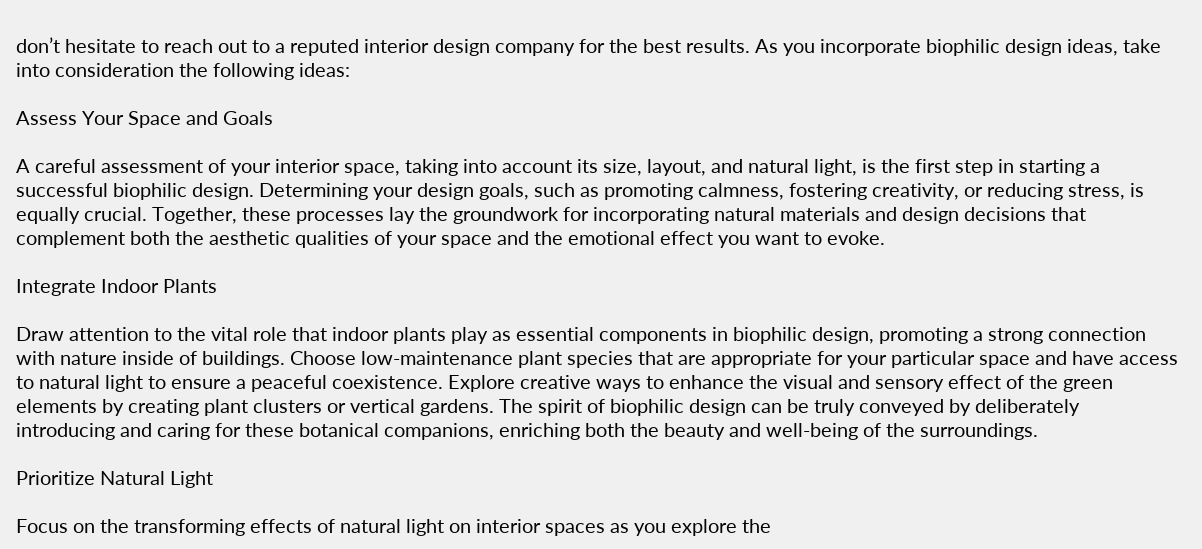don’t hesitate to reach out to a reputed interior design company for the best results. As you incorporate biophilic design ideas, take into consideration the following ideas:

Assess Your Space and Goals

A careful assessment of your interior space, taking into account its size, layout, and natural light, is the first step in starting a successful biophilic design. Determining your design goals, such as promoting calmness, fostering creativity, or reducing stress, is equally crucial. Together, these processes lay the groundwork for incorporating natural materials and design decisions that complement both the aesthetic qualities of your space and the emotional effect you want to evoke.

Integrate Indoor Plants

Draw attention to the vital role that indoor plants play as essential components in biophilic design, promoting a strong connection with nature inside of buildings. Choose low-maintenance plant species that are appropriate for your particular space and have access to natural light to ensure a peaceful coexistence. Explore creative ways to enhance the visual and sensory effect of the green elements by creating plant clusters or vertical gardens. The spirit of biophilic design can be truly conveyed by deliberately introducing and caring for these botanical companions, enriching both the beauty and well-being of the surroundings.

Prioritize Natural Light

Focus on the transforming effects of natural light on interior spaces as you explore the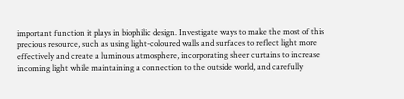important function it plays in biophilic design. Investigate ways to make the most of this precious resource, such as using light-coloured walls and surfaces to reflect light more effectively and create a luminous atmosphere, incorporating sheer curtains to increase incoming light while maintaining a connection to the outside world, and carefully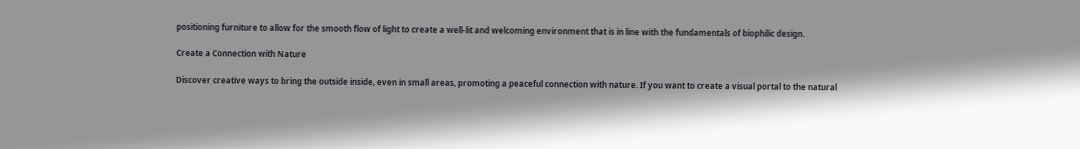positioning furniture to allow for the smooth flow of light to create a well-lit and welcoming environment that is in line with the fundamentals of biophilic design.

Create a Connection with Nature

Discover creative ways to bring the outside inside, even in small areas, promoting a peaceful connection with nature. If you want to create a visual portal to the natural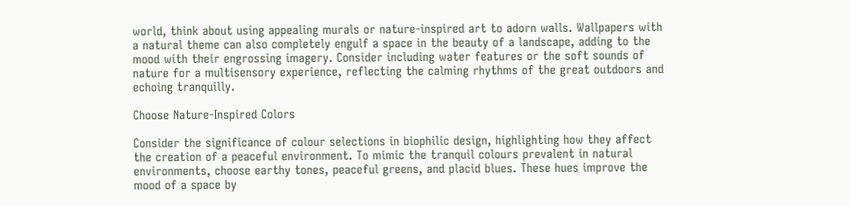world, think about using appealing murals or nature-inspired art to adorn walls. Wallpapers with a natural theme can also completely engulf a space in the beauty of a landscape, adding to the mood with their engrossing imagery. Consider including water features or the soft sounds of nature for a multisensory experience, reflecting the calming rhythms of the great outdoors and echoing tranquilly.

Choose Nature-Inspired Colors

Consider the significance of colour selections in biophilic design, highlighting how they affect the creation of a peaceful environment. To mimic the tranquil colours prevalent in natural environments, choose earthy tones, peaceful greens, and placid blues. These hues improve the mood of a space by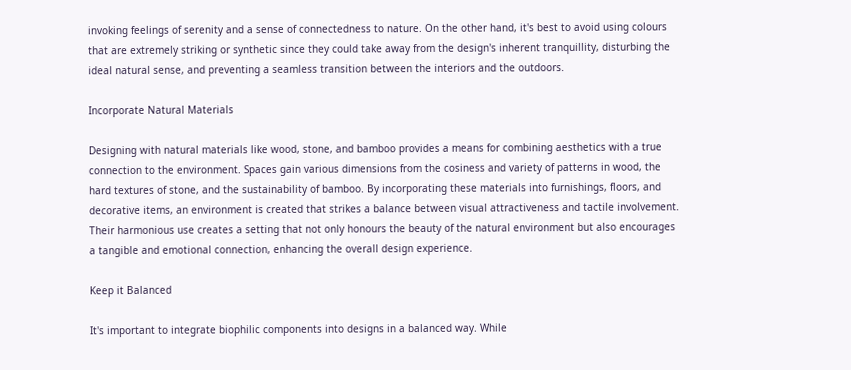invoking feelings of serenity and a sense of connectedness to nature. On the other hand, it's best to avoid using colours that are extremely striking or synthetic since they could take away from the design's inherent tranquillity, disturbing the ideal natural sense, and preventing a seamless transition between the interiors and the outdoors.

Incorporate Natural Materials

Designing with natural materials like wood, stone, and bamboo provides a means for combining aesthetics with a true connection to the environment. Spaces gain various dimensions from the cosiness and variety of patterns in wood, the hard textures of stone, and the sustainability of bamboo. By incorporating these materials into furnishings, floors, and decorative items, an environment is created that strikes a balance between visual attractiveness and tactile involvement. Their harmonious use creates a setting that not only honours the beauty of the natural environment but also encourages a tangible and emotional connection, enhancing the overall design experience.

Keep it Balanced

It's important to integrate biophilic components into designs in a balanced way. While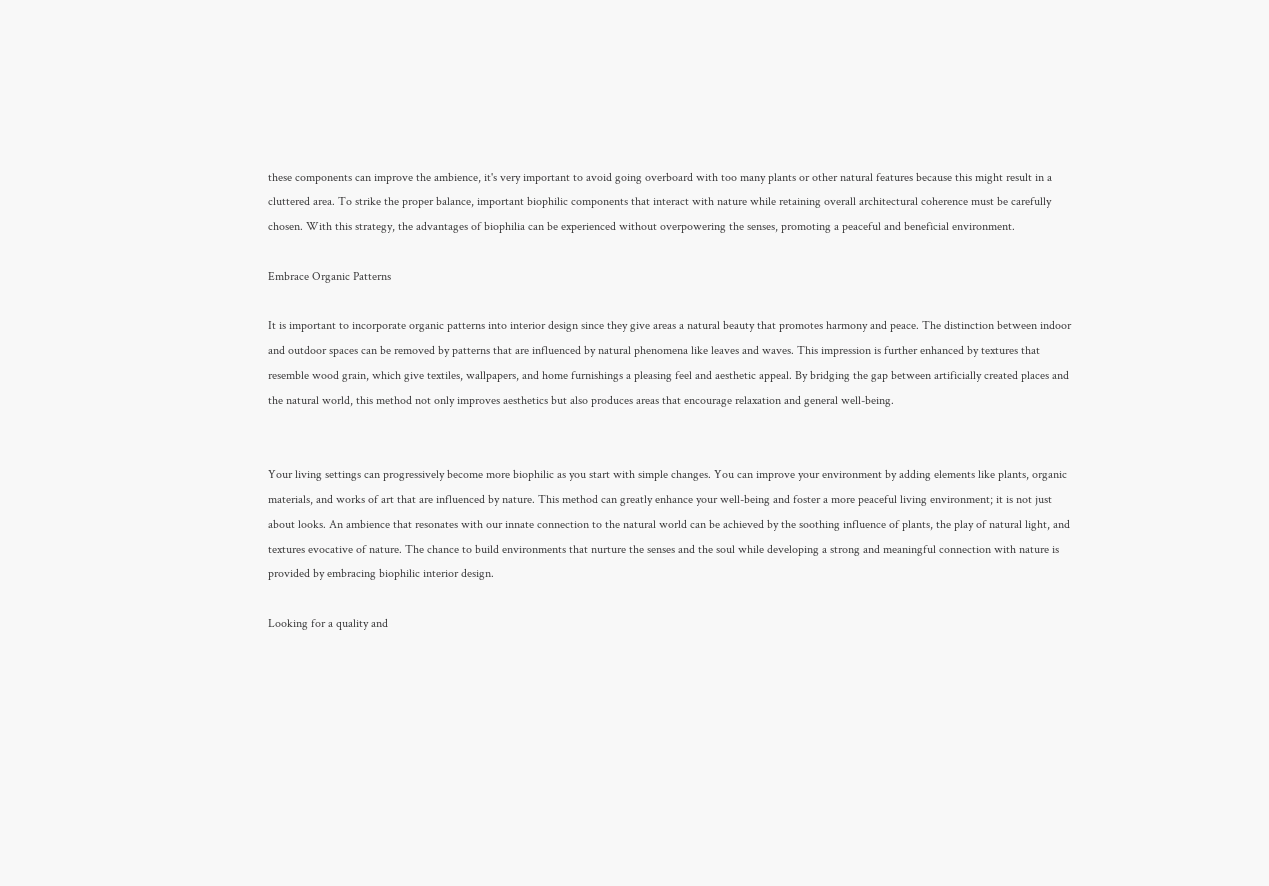these components can improve the ambience, it's very important to avoid going overboard with too many plants or other natural features because this might result in a cluttered area. To strike the proper balance, important biophilic components that interact with nature while retaining overall architectural coherence must be carefully chosen. With this strategy, the advantages of biophilia can be experienced without overpowering the senses, promoting a peaceful and beneficial environment.

Embrace Organic Patterns

It is important to incorporate organic patterns into interior design since they give areas a natural beauty that promotes harmony and peace. The distinction between indoor and outdoor spaces can be removed by patterns that are influenced by natural phenomena like leaves and waves. This impression is further enhanced by textures that resemble wood grain, which give textiles, wallpapers, and home furnishings a pleasing feel and aesthetic appeal. By bridging the gap between artificially created places and the natural world, this method not only improves aesthetics but also produces areas that encourage relaxation and general well-being.


Your living settings can progressively become more biophilic as you start with simple changes. You can improve your environment by adding elements like plants, organic materials, and works of art that are influenced by nature. This method can greatly enhance your well-being and foster a more peaceful living environment; it is not just about looks. An ambience that resonates with our innate connection to the natural world can be achieved by the soothing influence of plants, the play of natural light, and textures evocative of nature. The chance to build environments that nurture the senses and the soul while developing a strong and meaningful connection with nature is provided by embracing biophilic interior design.

Looking for a quality and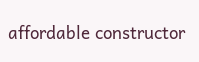affordable constructor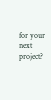for your next project?